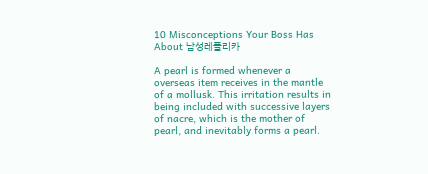10 Misconceptions Your Boss Has About 남성레플리카

A pearl is formed whenever a overseas item receives in the mantle of a mollusk. This irritation results in being included with successive layers of nacre, which is the mother of pearl, and inevitably forms a pearl.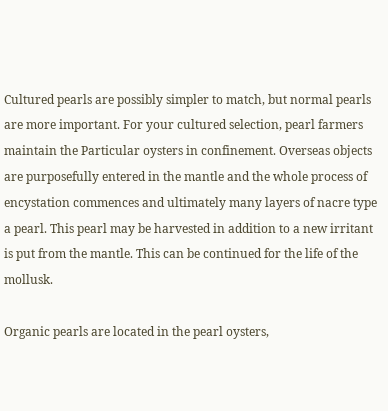Cultured pearls are possibly simpler to match, but normal pearls are more important. For your cultured selection, pearl farmers maintain the Particular oysters in confinement. Overseas objects are purposefully entered in the mantle and the whole process of encystation commences and ultimately many layers of nacre type a pearl. This pearl may be harvested in addition to a new irritant is put from the mantle. This can be continued for the life of the mollusk.

Organic pearls are located in the pearl oysters,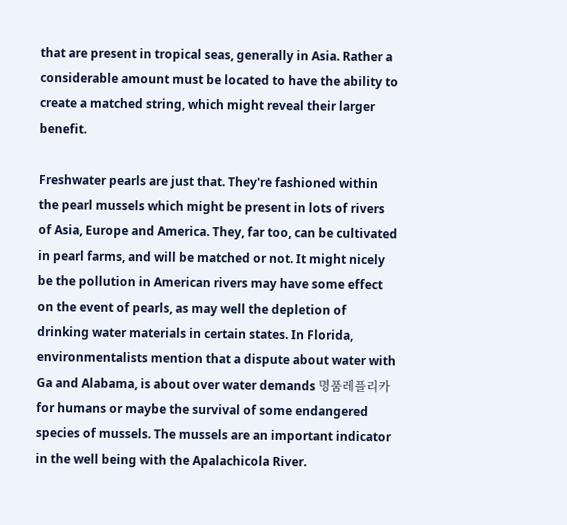that are present in tropical seas, generally in Asia. Rather a considerable amount must be located to have the ability to create a matched string, which might reveal their larger benefit.

Freshwater pearls are just that. They're fashioned within the pearl mussels which might be present in lots of rivers of Asia, Europe and America. They, far too, can be cultivated in pearl farms, and will be matched or not. It might nicely be the pollution in American rivers may have some effect on the event of pearls, as may well the depletion of drinking water materials in certain states. In Florida, environmentalists mention that a dispute about water with Ga and Alabama, is about over water demands 명품레플리카 for humans or maybe the survival of some endangered species of mussels. The mussels are an important indicator in the well being with the Apalachicola River.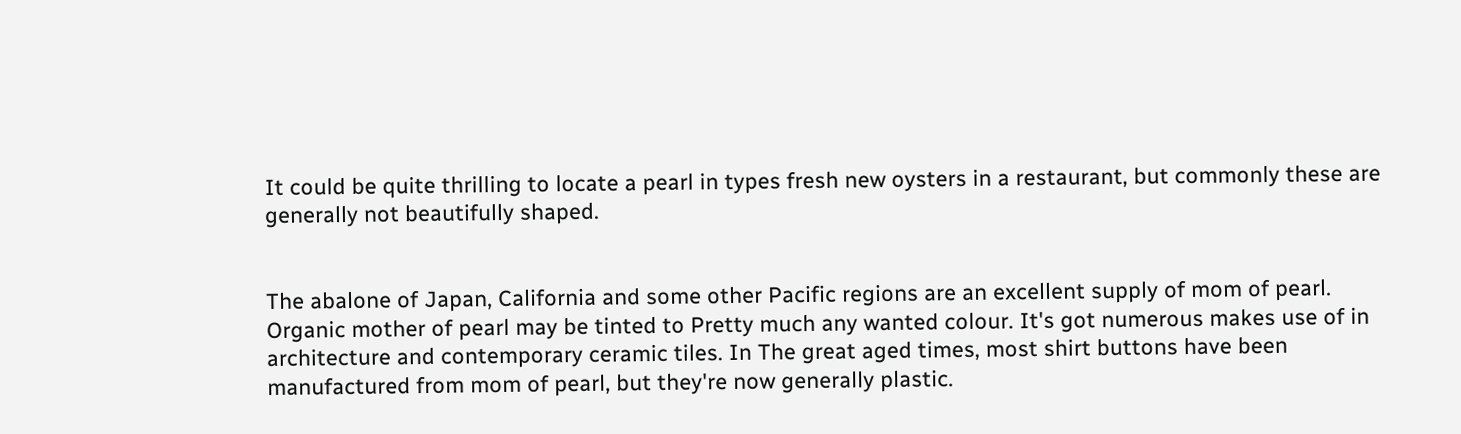It could be quite thrilling to locate a pearl in types fresh new oysters in a restaurant, but commonly these are generally not beautifully shaped.


The abalone of Japan, California and some other Pacific regions are an excellent supply of mom of pearl. Organic mother of pearl may be tinted to Pretty much any wanted colour. It's got numerous makes use of in architecture and contemporary ceramic tiles. In The great aged times, most shirt buttons have been manufactured from mom of pearl, but they're now generally plastic.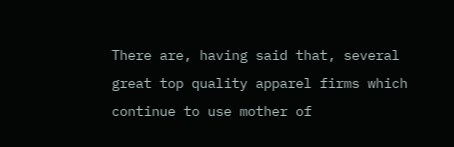There are, having said that, several great top quality apparel firms which continue to use mother of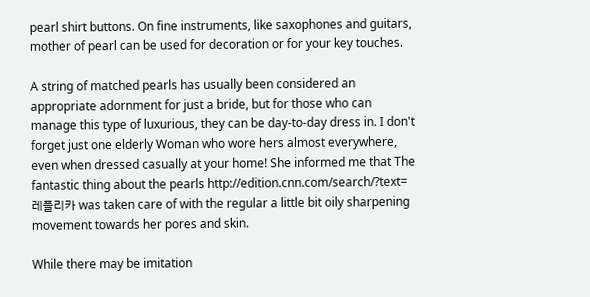pearl shirt buttons. On fine instruments, like saxophones and guitars, mother of pearl can be used for decoration or for your key touches.

A string of matched pearls has usually been considered an appropriate adornment for just a bride, but for those who can manage this type of luxurious, they can be day-to-day dress in. I don't forget just one elderly Woman who wore hers almost everywhere, even when dressed casually at your home! She informed me that The fantastic thing about the pearls http://edition.cnn.com/search/?text=레플리카 was taken care of with the regular a little bit oily sharpening movement towards her pores and skin.

While there may be imitation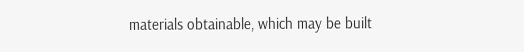materials obtainable, which may be built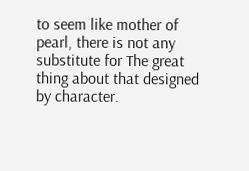to seem like mother of pearl, there is not any substitute for The great thing about that designed by character.